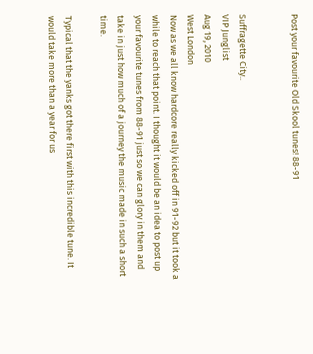Post your favourite Old Skool tunes! 88-91


Suffragette City..
VIP Junglist
Aug 19, 2010
West London
Now as we all know hardcore really kicked off in 91-92 but it took a while to reach that point. I thought it would be an idea to post up your favourite tunes from 88-91 just so we can glory in them and take in just how much of a journey the music made in such a short time.

Typical that the yanks got there first with this incredible tune. It would take more than a year for us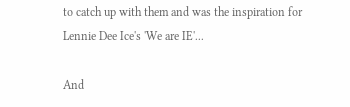to catch up with them and was the inspiration for Lennie Dee Ice's 'We are IE'...

And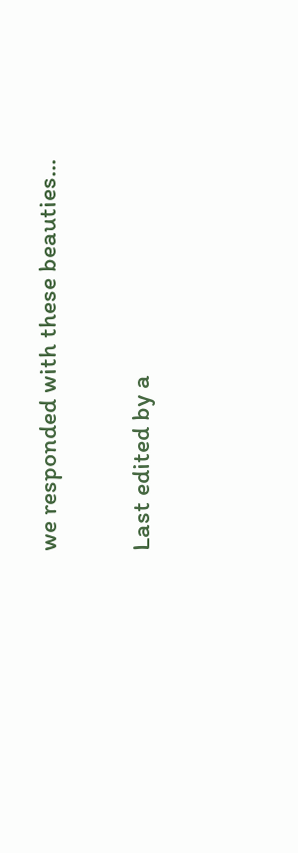we responded with these beauties...

Last edited by a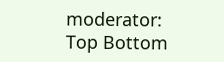moderator:
Top Bottom